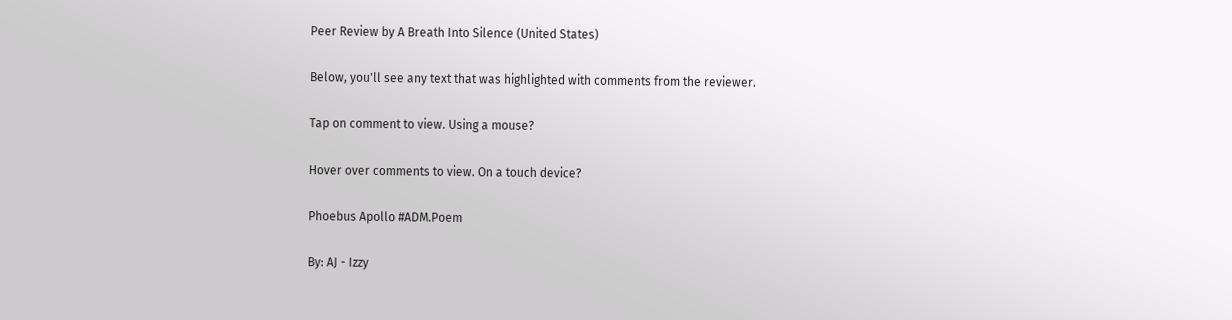Peer Review by A Breath Into Silence (United States)

Below, you'll see any text that was highlighted with comments from the reviewer.

Tap on comment to view. Using a mouse?

Hover over comments to view. On a touch device?

Phoebus Apollo #ADM.Poem

By: AJ - Izzy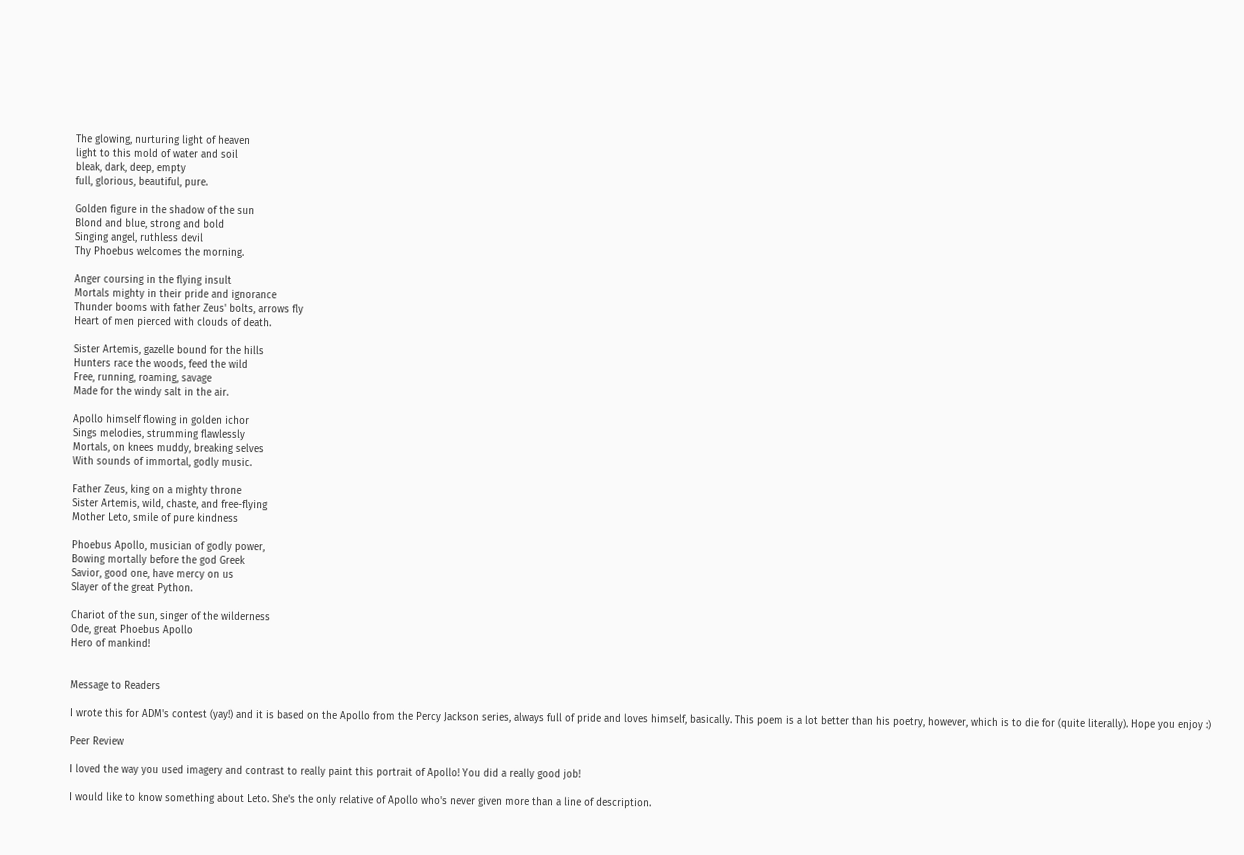The glowing, nurturing light of heaven
light to this mold of water and soil
bleak, dark, deep, empty
full, glorious, beautiful, pure.

Golden figure in the shadow of the sun
Blond and blue, strong and bold
Singing angel, ruthless devil
Thy Phoebus welcomes the morning.

Anger coursing in the flying insult
Mortals mighty in their pride and ignorance
Thunder booms with father Zeus' bolts, arrows fly
Heart of men pierced with clouds of death.

Sister Artemis, gazelle bound for the hills
Hunters race the woods, feed the wild
Free, running, roaming, savage
Made for the windy salt in the air.

Apollo himself flowing in golden ichor
Sings melodies, strumming flawlessly
Mortals, on knees muddy, breaking selves
With sounds of immortal, godly music.

Father Zeus, king on a mighty throne
Sister Artemis, wild, chaste, and free-flying
Mother Leto, smile of pure kindness

Phoebus Apollo, musician of godly power,
Bowing mortally before the god Greek
Savior, good one, have mercy on us
Slayer of the great Python.

Chariot of the sun, singer of the wilderness
Ode, great Phoebus Apollo
Hero of mankind!


Message to Readers

I wrote this for ADM's contest (yay!) and it is based on the Apollo from the Percy Jackson series, always full of pride and loves himself, basically. This poem is a lot better than his poetry, however, which is to die for (quite literally). Hope you enjoy :)

Peer Review

I loved the way you used imagery and contrast to really paint this portrait of Apollo! You did a really good job!

I would like to know something about Leto. She's the only relative of Apollo who's never given more than a line of description.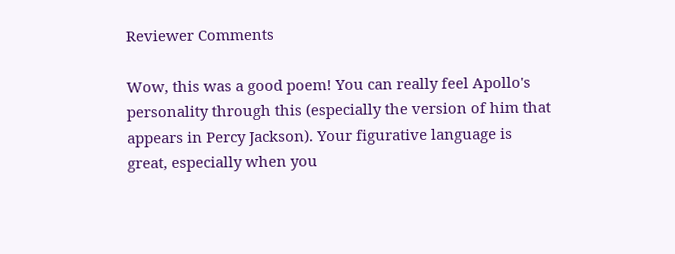Reviewer Comments

Wow, this was a good poem! You can really feel Apollo's personality through this (especially the version of him that appears in Percy Jackson). Your figurative language is great, especially when you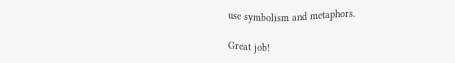use symbolism and metaphors.

Great job!